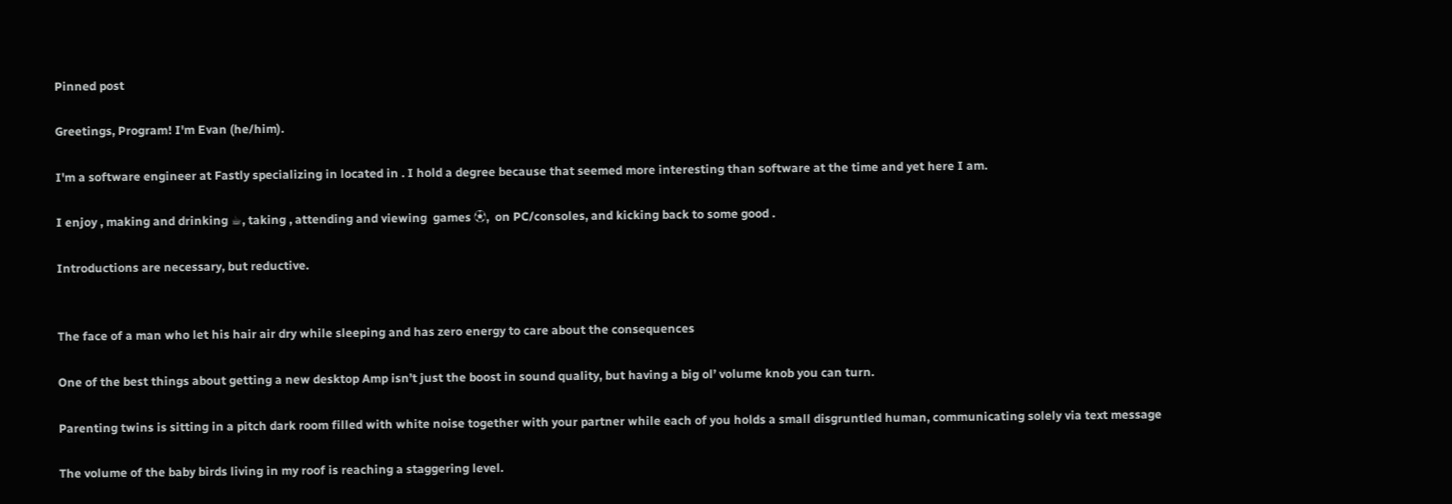Pinned post

Greetings, Program! I'm Evan (he/him).

I'm a software engineer at Fastly specializing in located in . I hold a degree because that seemed more interesting than software at the time and yet here I am.

I enjoy , making and drinking ☕, taking , attending and viewing  games ⚽,  on PC/consoles, and kicking back to some good .

Introductions are necessary, but reductive.


The face of a man who let his hair air dry while sleeping and has zero energy to care about the consequences

One of the best things about getting a new desktop Amp isn’t just the boost in sound quality, but having a big ol’ volume knob you can turn.

Parenting twins is sitting in a pitch dark room filled with white noise together with your partner while each of you holds a small disgruntled human, communicating solely via text message

The volume of the baby birds living in my roof is reaching a staggering level.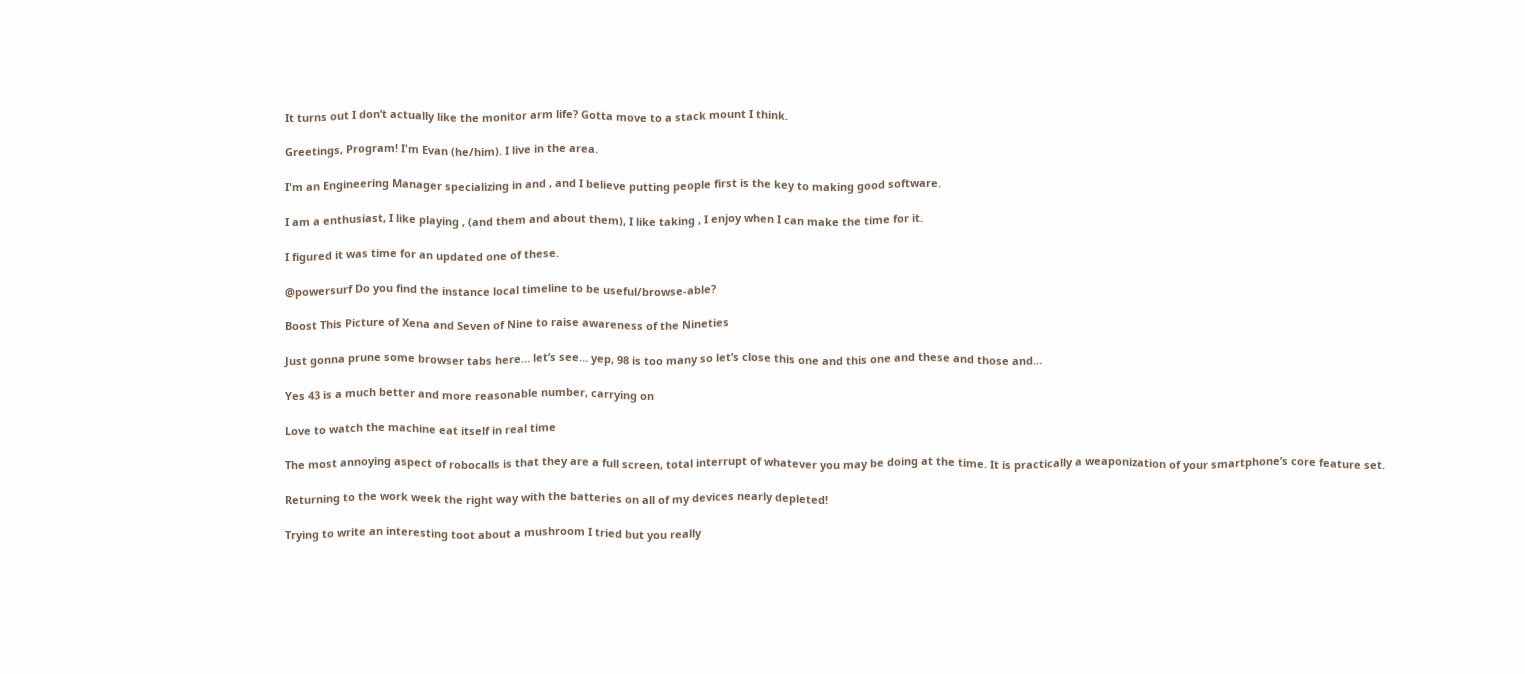It turns out I don’t actually like the monitor arm life? Gotta move to a stack mount I think.

Greetings, Program! I'm Evan (he/him). I live in the area.

I'm an Engineering Manager specializing in and , and I believe putting people first is the key to making good software.

I am a enthusiast, I like playing , (and them and about them), I like taking , I enjoy when I can make the time for it.

I figured it was time for an updated one of these.

@powersurf Do you find the instance local timeline to be useful/browse-able?

Boost This Picture of Xena and Seven of Nine to raise awareness of the Nineties

Just gonna prune some browser tabs here… let’s see… yep, 98 is too many so let’s close this one and this one and these and those and…

Yes 43 is a much better and more reasonable number, carrying on

Love to watch the machine eat itself in real time

The most annoying aspect of robocalls is that they are a full screen, total interrupt of whatever you may be doing at the time. It is practically a weaponization of your smartphone’s core feature set.

Returning to the work week the right way with the batteries on all of my devices nearly depleted!

Trying to write an interesting toot about a mushroom I tried but you really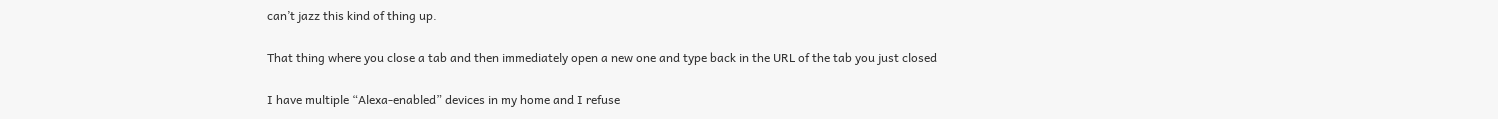can’t jazz this kind of thing up.

That thing where you close a tab and then immediately open a new one and type back in the URL of the tab you just closed

I have multiple “Alexa-enabled” devices in my home and I refuse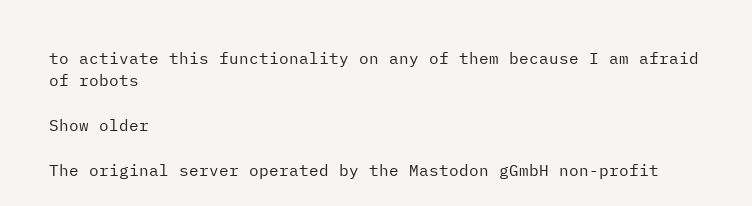to activate this functionality on any of them because I am afraid of robots

Show older

The original server operated by the Mastodon gGmbH non-profit